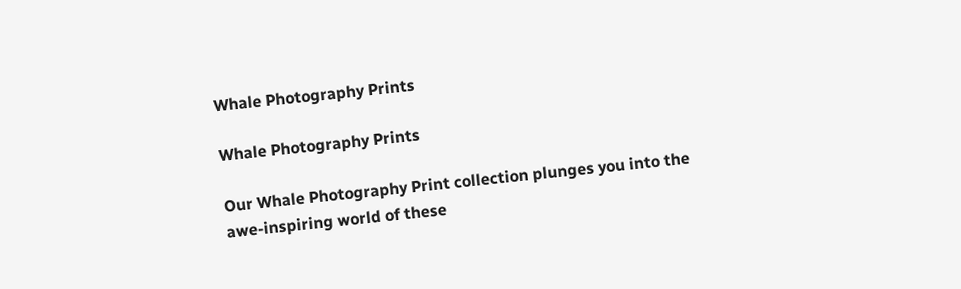Whale Photography Prints

Whale Photography Prints

Our Whale Photography Print collection plunges you into the awe-inspiring world of these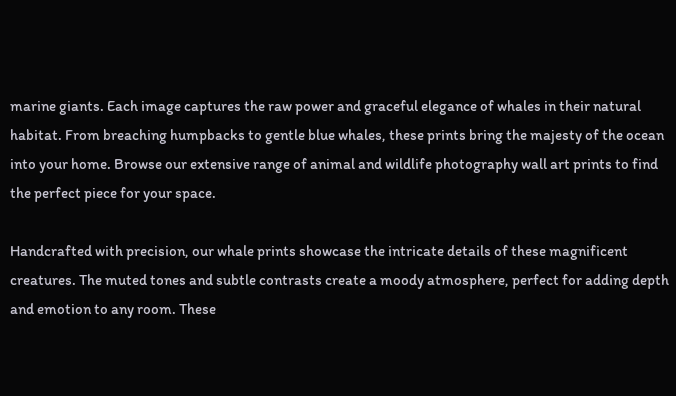marine giants. Each image captures the raw power and graceful elegance of whales in their natural habitat. From breaching humpbacks to gentle blue whales, these prints bring the majesty of the ocean into your home. Browse our extensive range of animal and wildlife photography wall art prints to find the perfect piece for your space.

Handcrafted with precision, our whale prints showcase the intricate details of these magnificent creatures. The muted tones and subtle contrasts create a moody atmosphere, perfect for adding depth and emotion to any room. These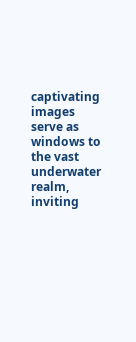captivating images serve as windows to the vast underwater realm, inviting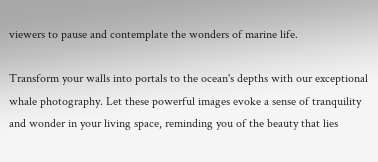viewers to pause and contemplate the wonders of marine life.

Transform your walls into portals to the ocean's depths with our exceptional whale photography. Let these powerful images evoke a sense of tranquility and wonder in your living space, reminding you of the beauty that lies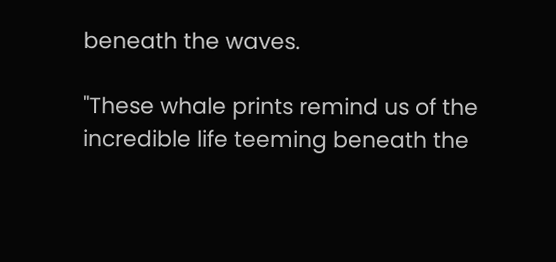beneath the waves.

"These whale prints remind us of the incredible life teeming beneath the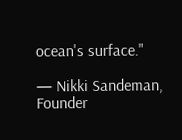ocean's surface."

— Nikki Sandeman, Founder